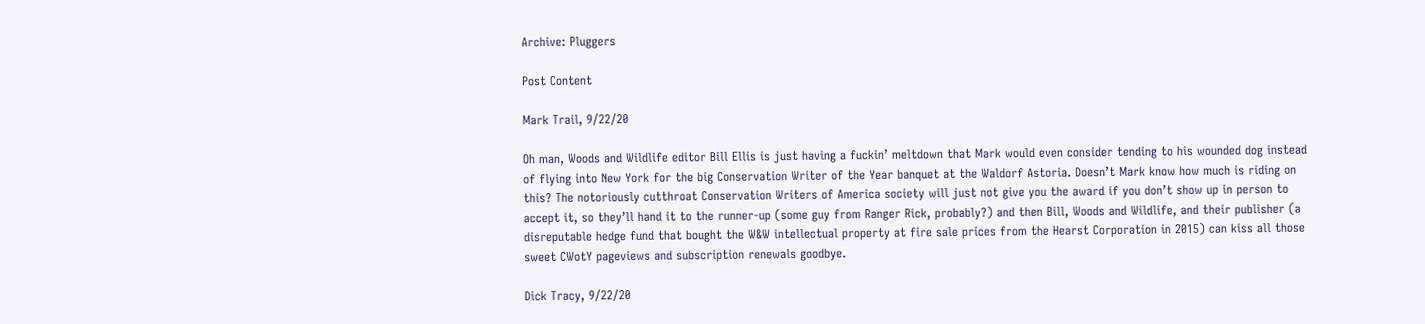Archive: Pluggers

Post Content

Mark Trail, 9/22/20

Oh man, Woods and Wildlife editor Bill Ellis is just having a fuckin’ meltdown that Mark would even consider tending to his wounded dog instead of flying into New York for the big Conservation Writer of the Year banquet at the Waldorf Astoria. Doesn’t Mark know how much is riding on this? The notoriously cutthroat Conservation Writers of America society will just not give you the award if you don’t show up in person to accept it, so they’ll hand it to the runner-up (some guy from Ranger Rick, probably?) and then Bill, Woods and Wildlife, and their publisher (a disreputable hedge fund that bought the W&W intellectual property at fire sale prices from the Hearst Corporation in 2015) can kiss all those sweet CWotY pageviews and subscription renewals goodbye.

Dick Tracy, 9/22/20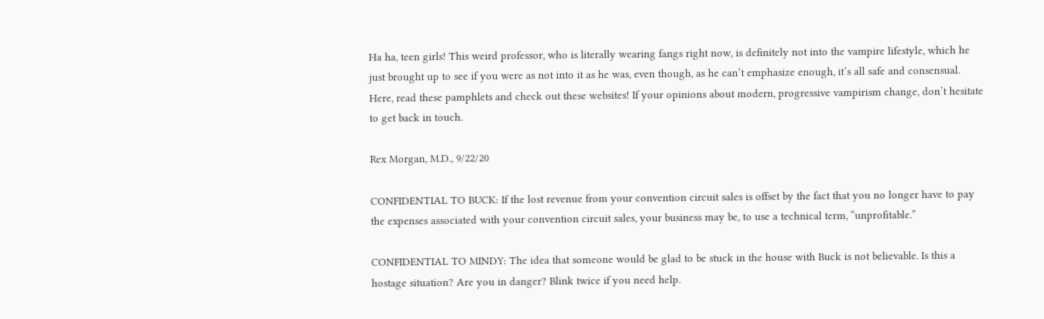Ha ha, teen girls! This weird professor, who is literally wearing fangs right now, is definitely not into the vampire lifestyle, which he just brought up to see if you were as not into it as he was, even though, as he can’t emphasize enough, it’s all safe and consensual. Here, read these pamphlets and check out these websites! If your opinions about modern, progressive vampirism change, don’t hesitate to get back in touch.

Rex Morgan, M.D., 9/22/20

CONFIDENTIAL TO BUCK: If the lost revenue from your convention circuit sales is offset by the fact that you no longer have to pay the expenses associated with your convention circuit sales, your business may be, to use a technical term, “unprofitable.”

CONFIDENTIAL TO MINDY: The idea that someone would be glad to be stuck in the house with Buck is not believable. Is this a hostage situation? Are you in danger? Blink twice if you need help.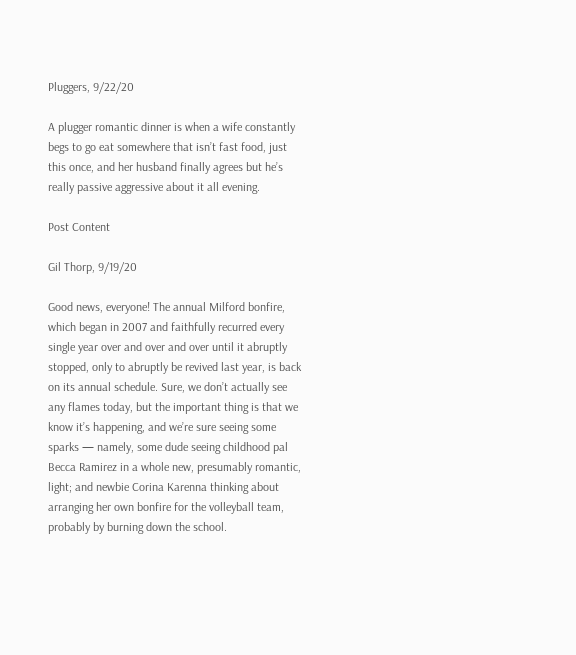Pluggers, 9/22/20

A plugger romantic dinner is when a wife constantly begs to go eat somewhere that isn’t fast food, just this once, and her husband finally agrees but he’s really passive aggressive about it all evening.

Post Content

Gil Thorp, 9/19/20

Good news, everyone! The annual Milford bonfire, which began in 2007 and faithfully recurred every single year over and over and over until it abruptly stopped, only to abruptly be revived last year, is back on its annual schedule. Sure, we don’t actually see any flames today, but the important thing is that we know it’s happening, and we’re sure seeing some sparks — namely, some dude seeing childhood pal Becca Ramirez in a whole new, presumably romantic, light; and newbie Corina Karenna thinking about arranging her own bonfire for the volleyball team, probably by burning down the school.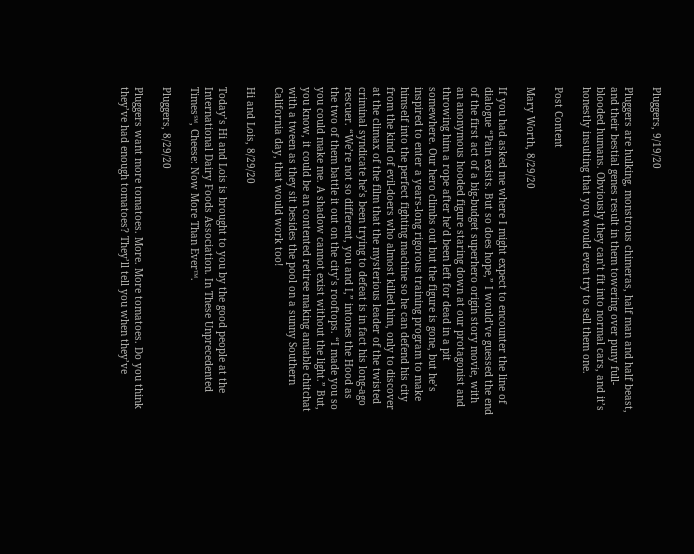Pluggers, 9/19/20

Pluggers are hulking, monstrous chimeras, half man and half beast, and their bestial genes result in them towering over puny full-blooded humans. Obviously they can’t fit into normal cars, and it’s honestly insulting that you would even try to sell them one.

Post Content

Mary Worth, 8/29/20

If you had asked me where I might expect to encounter the line of dialogue “Pain exists. But so does hope,” I would’ve guessed the end of the first act of a big-budget superhero origin story movie, with an anonymous hooded figure staring down at our protagonist and throwing him a rope after he’d been left for dead in a pit somewhere. Our hero climbs out but the figure is gone, but he’s inspired to enter a years-long rigorous training program to make himself into the perfect fighting machine so he can defend his city from the kind of evil-doers who almost killed him, only to discover at the climax of the film that the mysterious leader of the twisted criminal syndicate he’s been trying to defeat is in fact his long-ago rescuer. “We’re not so different, you and I,” intones the Hood as the two of them battle it out on the city’s rooftops. “I made you so you could make me. A shadow cannot exist without the light.” But, you know, it could be an contented retiree making amiable chitchat with a tween as they sit besides the pool on a sunny Southern California day, that would work too!

Hi and Lois, 8/29/20

Today’s Hi and Lois is brought to you by the good people at the International Dairy Foods Association. In These Unprecedented Times℠, Cheese: Now More Than Ever™.

Pluggers, 8/29/20

Pluggers want more tomatoes. More. More tomatoes. Do you think they’ve had enough tomatoes? They’ll tell you when they’ve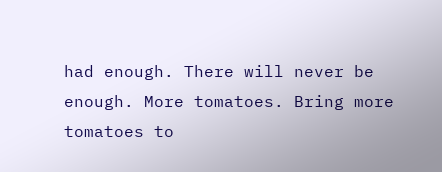had enough. There will never be enough. More tomatoes. Bring more tomatoes to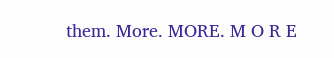them. More. MORE. M O R E